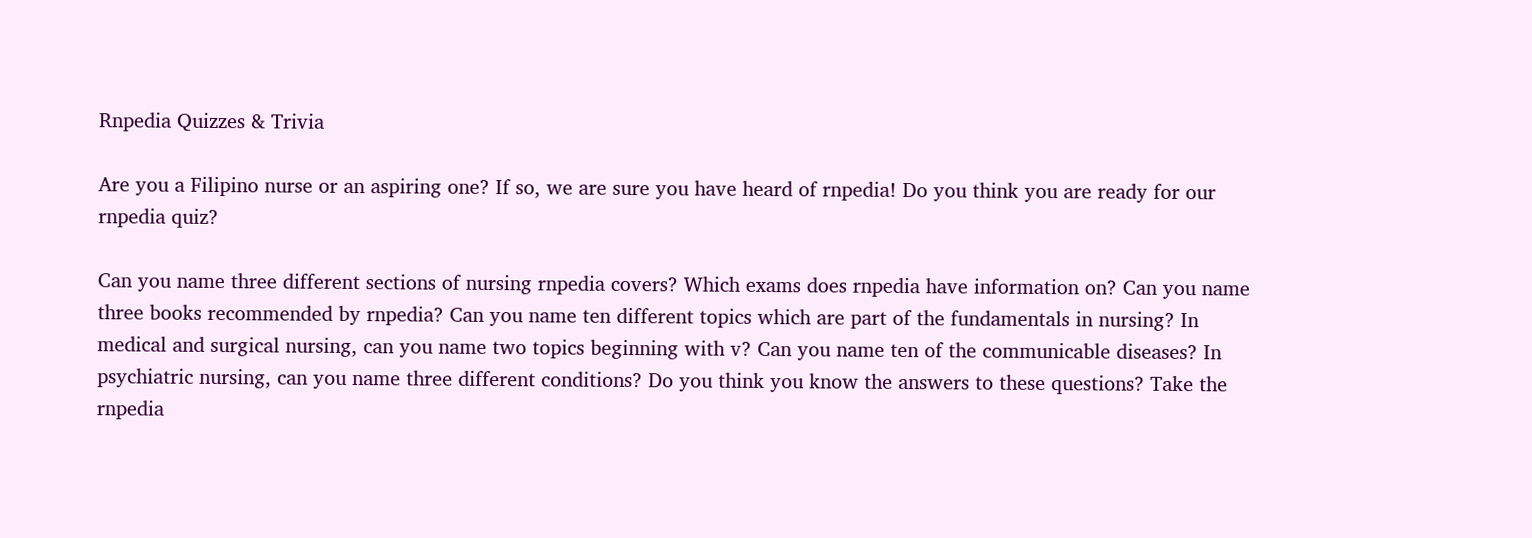Rnpedia Quizzes & Trivia

Are you a Filipino nurse or an aspiring one? If so, we are sure you have heard of rnpedia! Do you think you are ready for our rnpedia quiz?

Can you name three different sections of nursing rnpedia covers? Which exams does rnpedia have information on? Can you name three books recommended by rnpedia? Can you name ten different topics which are part of the fundamentals in nursing? In medical and surgical nursing, can you name two topics beginning with v? Can you name ten of the communicable diseases? In psychiatric nursing, can you name three different conditions? Do you think you know the answers to these questions? Take the rnpedia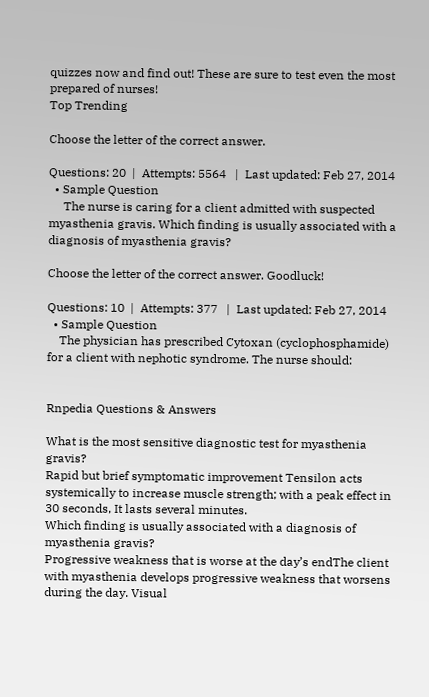quizzes now and find out! These are sure to test even the most prepared of nurses!
Top Trending

Choose the letter of the correct answer.

Questions: 20  |  Attempts: 5564   |  Last updated: Feb 27, 2014
  • Sample Question
     The nurse is caring for a client admitted with suspected myasthenia gravis. Which finding is usually associated with a diagnosis of myasthenia gravis?

Choose the letter of the correct answer. Goodluck!

Questions: 10  |  Attempts: 377   |  Last updated: Feb 27, 2014
  • Sample Question
    The physician has prescribed Cytoxan (cyclophosphamide) for a client with nephotic syndrome. The nurse should:


Rnpedia Questions & Answers

What is the most sensitive diagnostic test for myasthenia gravis?
Rapid but brief symptomatic improvement Tensilon acts systemically to increase muscle strength; with a peak effect in 30 seconds, It lasts several minutes.
Which finding is usually associated with a diagnosis of myasthenia gravis?
Progressive weakness that is worse at the day’s endThe client with myasthenia develops progressive weakness that worsens during the day. Visual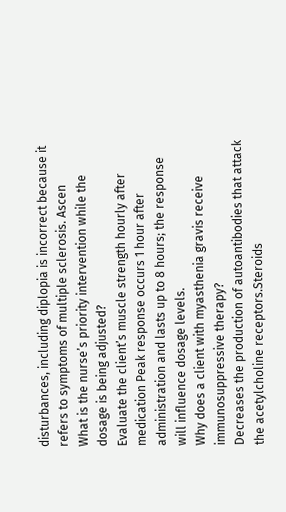disturbances, including diplopia is incorrect because it refers to symptoms of multiple sclerosis. Ascen
What is the nurse’s priority intervention while the dosage is being adjusted?
Evaluate the client’s muscle strength hourly after medication Peak response occurs 1 hour after administration and lasts up to 8 hours; the response will influence dosage levels.
Why does a client with myasthenia gravis receive immunosuppressive therapy?
Decreases the production of autoantibodies that attack the acetylcholine receptors.Steroids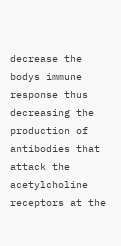decrease the bodys immune response thus decreasing the production of antibodies that attack the acetylcholine receptors at the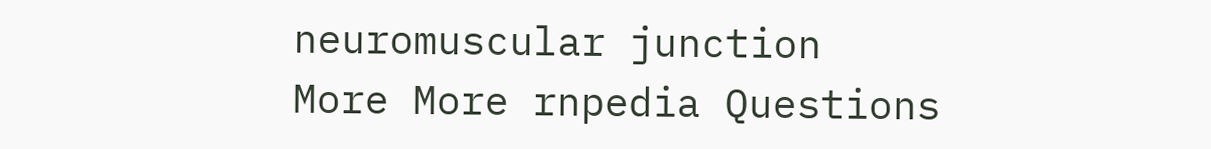neuromuscular junction
More More rnpedia Questions